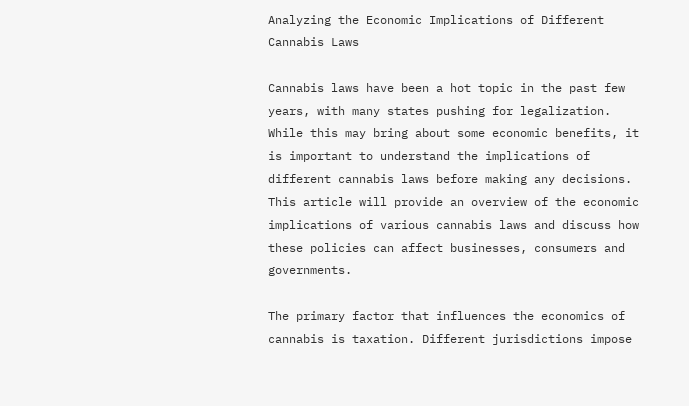Analyzing the Economic Implications of Different Cannabis Laws

Cannabis laws have been a hot topic in the past few years, with many states pushing for legalization. While this may bring about some economic benefits, it is important to understand the implications of different cannabis laws before making any decisions. This article will provide an overview of the economic implications of various cannabis laws and discuss how these policies can affect businesses, consumers and governments.

The primary factor that influences the economics of cannabis is taxation. Different jurisdictions impose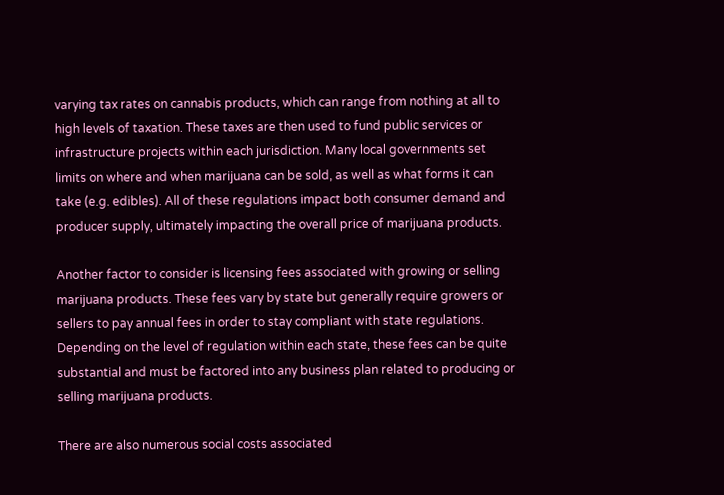varying tax rates on cannabis products, which can range from nothing at all to high levels of taxation. These taxes are then used to fund public services or infrastructure projects within each jurisdiction. Many local governments set limits on where and when marijuana can be sold, as well as what forms it can take (e.g. edibles). All of these regulations impact both consumer demand and producer supply, ultimately impacting the overall price of marijuana products.

Another factor to consider is licensing fees associated with growing or selling marijuana products. These fees vary by state but generally require growers or sellers to pay annual fees in order to stay compliant with state regulations. Depending on the level of regulation within each state, these fees can be quite substantial and must be factored into any business plan related to producing or selling marijuana products.

There are also numerous social costs associated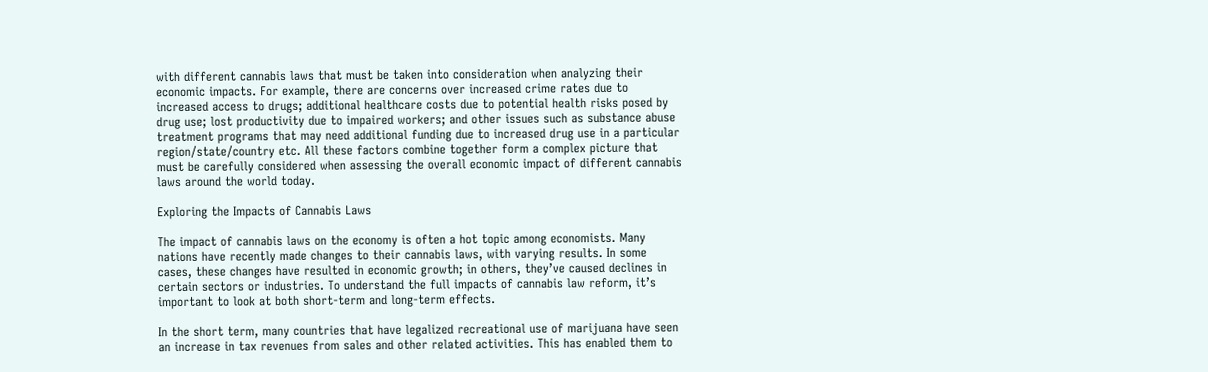with different cannabis laws that must be taken into consideration when analyzing their economic impacts. For example, there are concerns over increased crime rates due to increased access to drugs; additional healthcare costs due to potential health risks posed by drug use; lost productivity due to impaired workers; and other issues such as substance abuse treatment programs that may need additional funding due to increased drug use in a particular region/state/country etc. All these factors combine together form a complex picture that must be carefully considered when assessing the overall economic impact of different cannabis laws around the world today.

Exploring the Impacts of Cannabis Laws

The impact of cannabis laws on the economy is often a hot topic among economists. Many nations have recently made changes to their cannabis laws, with varying results. In some cases, these changes have resulted in economic growth; in others, they’ve caused declines in certain sectors or industries. To understand the full impacts of cannabis law reform, it’s important to look at both short-term and long-term effects.

In the short term, many countries that have legalized recreational use of marijuana have seen an increase in tax revenues from sales and other related activities. This has enabled them to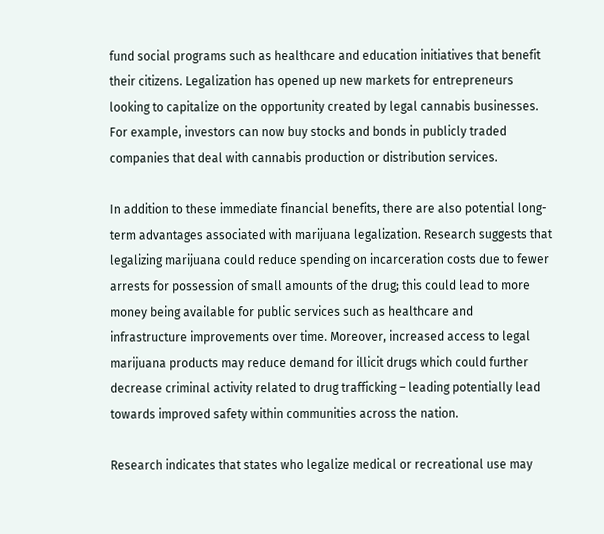fund social programs such as healthcare and education initiatives that benefit their citizens. Legalization has opened up new markets for entrepreneurs looking to capitalize on the opportunity created by legal cannabis businesses. For example, investors can now buy stocks and bonds in publicly traded companies that deal with cannabis production or distribution services.

In addition to these immediate financial benefits, there are also potential long-term advantages associated with marijuana legalization. Research suggests that legalizing marijuana could reduce spending on incarceration costs due to fewer arrests for possession of small amounts of the drug; this could lead to more money being available for public services such as healthcare and infrastructure improvements over time. Moreover, increased access to legal marijuana products may reduce demand for illicit drugs which could further decrease criminal activity related to drug trafficking – leading potentially lead towards improved safety within communities across the nation.

Research indicates that states who legalize medical or recreational use may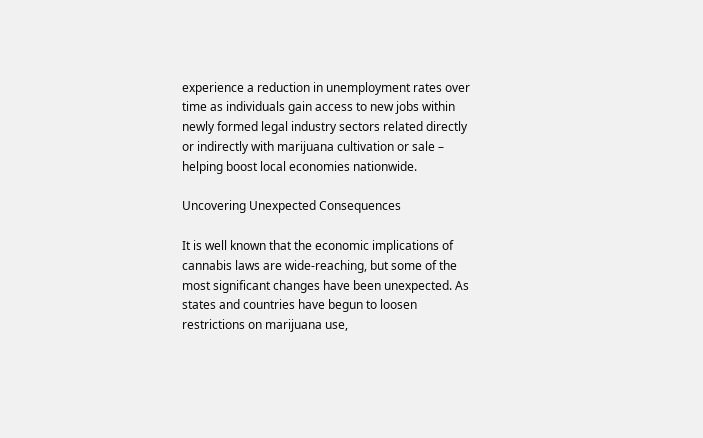experience a reduction in unemployment rates over time as individuals gain access to new jobs within newly formed legal industry sectors related directly or indirectly with marijuana cultivation or sale – helping boost local economies nationwide.

Uncovering Unexpected Consequences

It is well known that the economic implications of cannabis laws are wide-reaching, but some of the most significant changes have been unexpected. As states and countries have begun to loosen restrictions on marijuana use,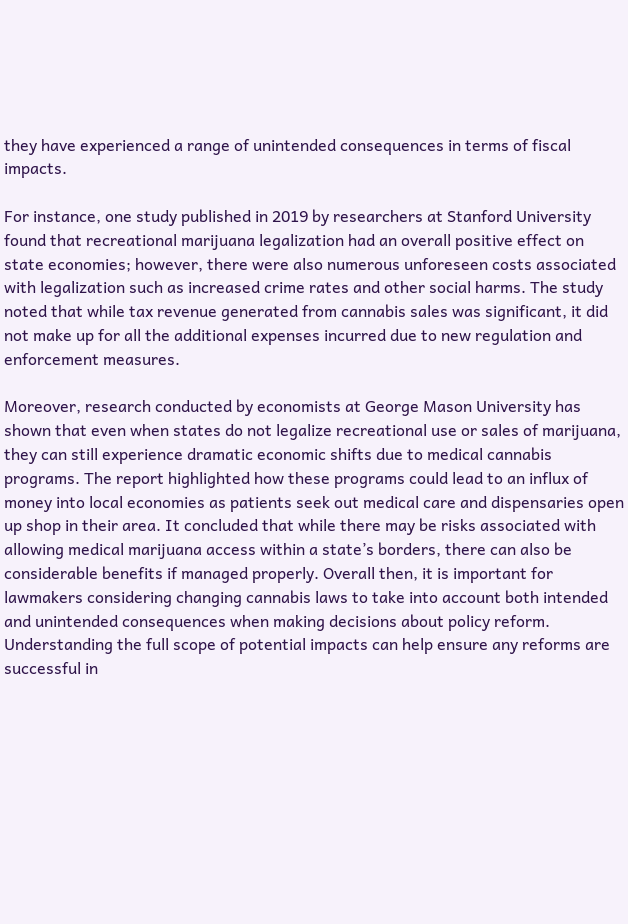they have experienced a range of unintended consequences in terms of fiscal impacts.

For instance, one study published in 2019 by researchers at Stanford University found that recreational marijuana legalization had an overall positive effect on state economies; however, there were also numerous unforeseen costs associated with legalization such as increased crime rates and other social harms. The study noted that while tax revenue generated from cannabis sales was significant, it did not make up for all the additional expenses incurred due to new regulation and enforcement measures.

Moreover, research conducted by economists at George Mason University has shown that even when states do not legalize recreational use or sales of marijuana, they can still experience dramatic economic shifts due to medical cannabis programs. The report highlighted how these programs could lead to an influx of money into local economies as patients seek out medical care and dispensaries open up shop in their area. It concluded that while there may be risks associated with allowing medical marijuana access within a state’s borders, there can also be considerable benefits if managed properly. Overall then, it is important for lawmakers considering changing cannabis laws to take into account both intended and unintended consequences when making decisions about policy reform. Understanding the full scope of potential impacts can help ensure any reforms are successful in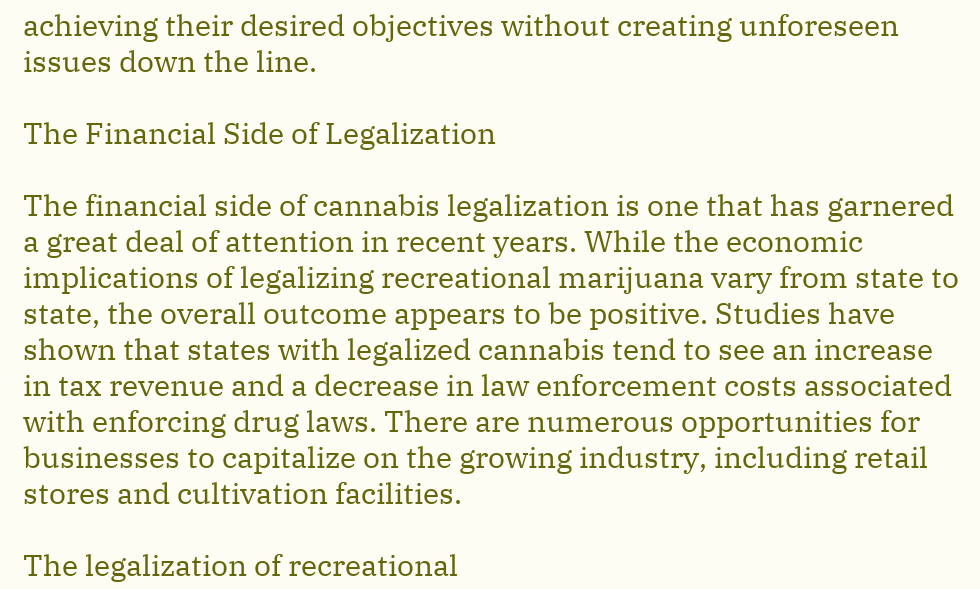achieving their desired objectives without creating unforeseen issues down the line.

The Financial Side of Legalization

The financial side of cannabis legalization is one that has garnered a great deal of attention in recent years. While the economic implications of legalizing recreational marijuana vary from state to state, the overall outcome appears to be positive. Studies have shown that states with legalized cannabis tend to see an increase in tax revenue and a decrease in law enforcement costs associated with enforcing drug laws. There are numerous opportunities for businesses to capitalize on the growing industry, including retail stores and cultivation facilities.

The legalization of recreational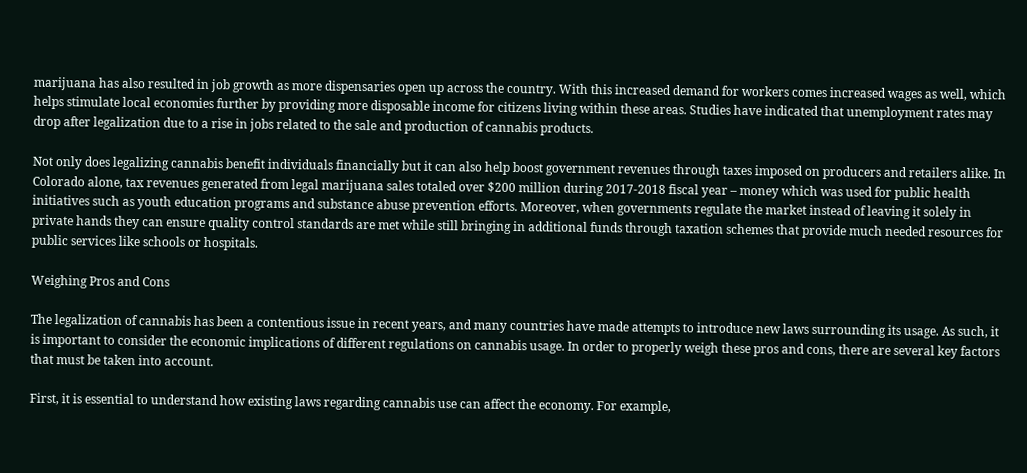marijuana has also resulted in job growth as more dispensaries open up across the country. With this increased demand for workers comes increased wages as well, which helps stimulate local economies further by providing more disposable income for citizens living within these areas. Studies have indicated that unemployment rates may drop after legalization due to a rise in jobs related to the sale and production of cannabis products.

Not only does legalizing cannabis benefit individuals financially but it can also help boost government revenues through taxes imposed on producers and retailers alike. In Colorado alone, tax revenues generated from legal marijuana sales totaled over $200 million during 2017-2018 fiscal year – money which was used for public health initiatives such as youth education programs and substance abuse prevention efforts. Moreover, when governments regulate the market instead of leaving it solely in private hands they can ensure quality control standards are met while still bringing in additional funds through taxation schemes that provide much needed resources for public services like schools or hospitals.

Weighing Pros and Cons

The legalization of cannabis has been a contentious issue in recent years, and many countries have made attempts to introduce new laws surrounding its usage. As such, it is important to consider the economic implications of different regulations on cannabis usage. In order to properly weigh these pros and cons, there are several key factors that must be taken into account.

First, it is essential to understand how existing laws regarding cannabis use can affect the economy. For example,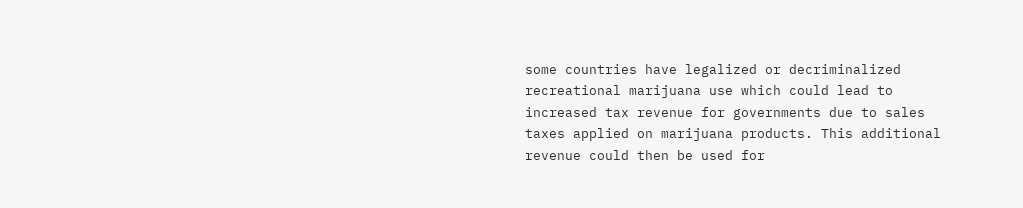some countries have legalized or decriminalized recreational marijuana use which could lead to increased tax revenue for governments due to sales taxes applied on marijuana products. This additional revenue could then be used for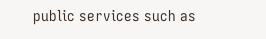public services such as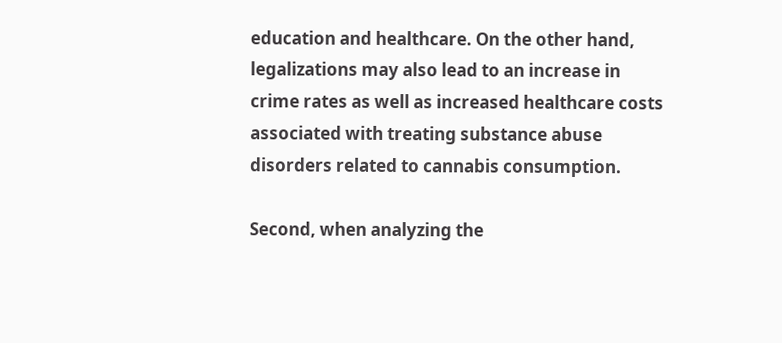education and healthcare. On the other hand, legalizations may also lead to an increase in crime rates as well as increased healthcare costs associated with treating substance abuse disorders related to cannabis consumption.

Second, when analyzing the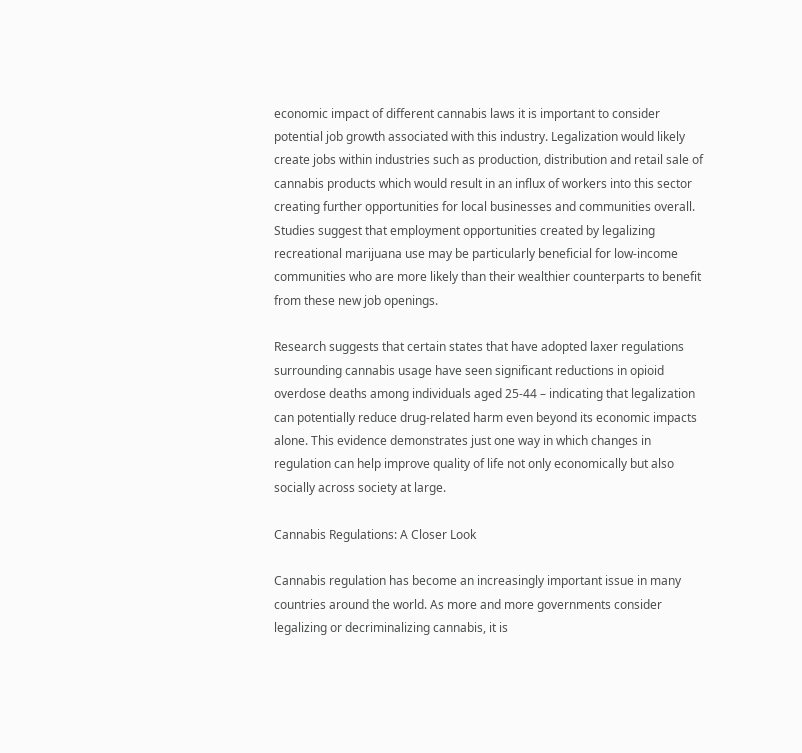economic impact of different cannabis laws it is important to consider potential job growth associated with this industry. Legalization would likely create jobs within industries such as production, distribution and retail sale of cannabis products which would result in an influx of workers into this sector creating further opportunities for local businesses and communities overall. Studies suggest that employment opportunities created by legalizing recreational marijuana use may be particularly beneficial for low-income communities who are more likely than their wealthier counterparts to benefit from these new job openings.

Research suggests that certain states that have adopted laxer regulations surrounding cannabis usage have seen significant reductions in opioid overdose deaths among individuals aged 25-44 – indicating that legalization can potentially reduce drug-related harm even beyond its economic impacts alone. This evidence demonstrates just one way in which changes in regulation can help improve quality of life not only economically but also socially across society at large.

Cannabis Regulations: A Closer Look

Cannabis regulation has become an increasingly important issue in many countries around the world. As more and more governments consider legalizing or decriminalizing cannabis, it is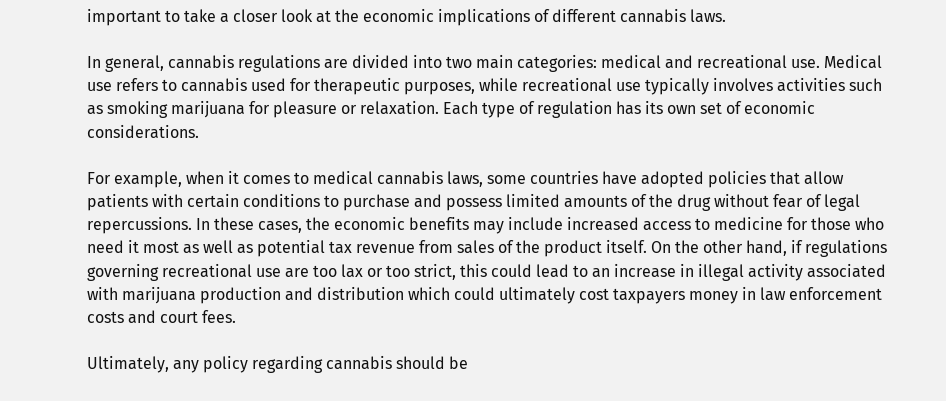important to take a closer look at the economic implications of different cannabis laws.

In general, cannabis regulations are divided into two main categories: medical and recreational use. Medical use refers to cannabis used for therapeutic purposes, while recreational use typically involves activities such as smoking marijuana for pleasure or relaxation. Each type of regulation has its own set of economic considerations.

For example, when it comes to medical cannabis laws, some countries have adopted policies that allow patients with certain conditions to purchase and possess limited amounts of the drug without fear of legal repercussions. In these cases, the economic benefits may include increased access to medicine for those who need it most as well as potential tax revenue from sales of the product itself. On the other hand, if regulations governing recreational use are too lax or too strict, this could lead to an increase in illegal activity associated with marijuana production and distribution which could ultimately cost taxpayers money in law enforcement costs and court fees.

Ultimately, any policy regarding cannabis should be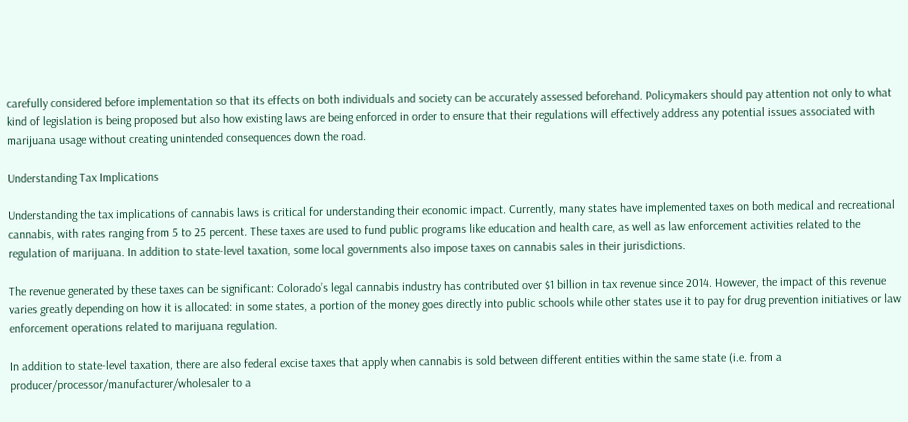carefully considered before implementation so that its effects on both individuals and society can be accurately assessed beforehand. Policymakers should pay attention not only to what kind of legislation is being proposed but also how existing laws are being enforced in order to ensure that their regulations will effectively address any potential issues associated with marijuana usage without creating unintended consequences down the road.

Understanding Tax Implications

Understanding the tax implications of cannabis laws is critical for understanding their economic impact. Currently, many states have implemented taxes on both medical and recreational cannabis, with rates ranging from 5 to 25 percent. These taxes are used to fund public programs like education and health care, as well as law enforcement activities related to the regulation of marijuana. In addition to state-level taxation, some local governments also impose taxes on cannabis sales in their jurisdictions.

The revenue generated by these taxes can be significant: Colorado’s legal cannabis industry has contributed over $1 billion in tax revenue since 2014. However, the impact of this revenue varies greatly depending on how it is allocated: in some states, a portion of the money goes directly into public schools while other states use it to pay for drug prevention initiatives or law enforcement operations related to marijuana regulation.

In addition to state-level taxation, there are also federal excise taxes that apply when cannabis is sold between different entities within the same state (i.e. from a producer/processor/manufacturer/wholesaler to a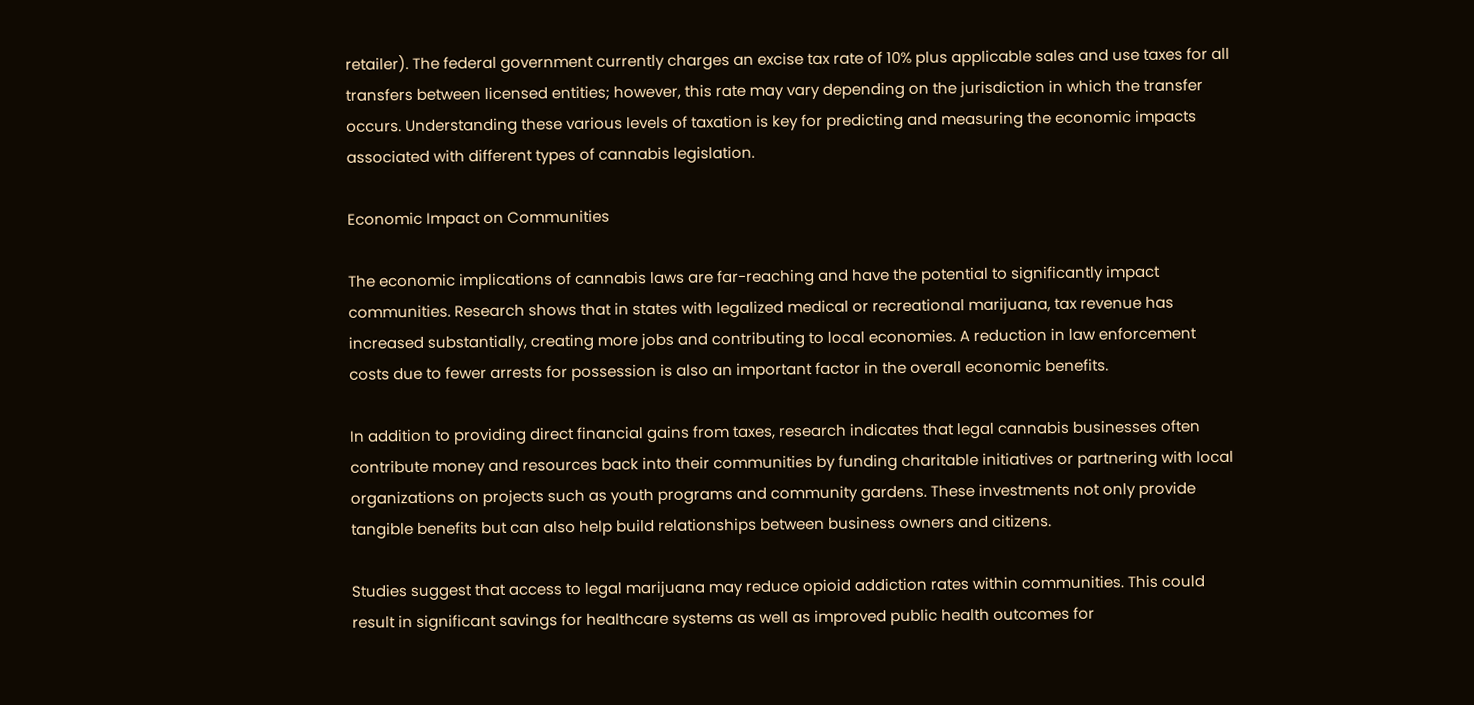retailer). The federal government currently charges an excise tax rate of 10% plus applicable sales and use taxes for all transfers between licensed entities; however, this rate may vary depending on the jurisdiction in which the transfer occurs. Understanding these various levels of taxation is key for predicting and measuring the economic impacts associated with different types of cannabis legislation.

Economic Impact on Communities

The economic implications of cannabis laws are far-reaching and have the potential to significantly impact communities. Research shows that in states with legalized medical or recreational marijuana, tax revenue has increased substantially, creating more jobs and contributing to local economies. A reduction in law enforcement costs due to fewer arrests for possession is also an important factor in the overall economic benefits.

In addition to providing direct financial gains from taxes, research indicates that legal cannabis businesses often contribute money and resources back into their communities by funding charitable initiatives or partnering with local organizations on projects such as youth programs and community gardens. These investments not only provide tangible benefits but can also help build relationships between business owners and citizens.

Studies suggest that access to legal marijuana may reduce opioid addiction rates within communities. This could result in significant savings for healthcare systems as well as improved public health outcomes for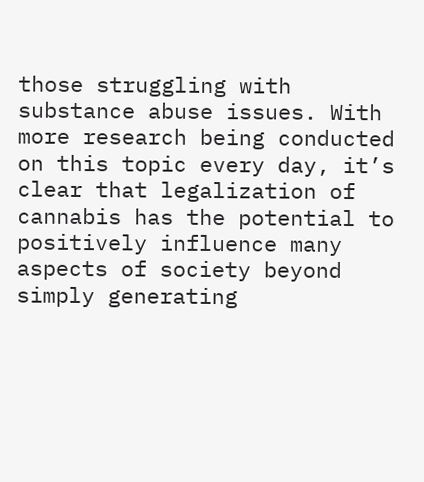those struggling with substance abuse issues. With more research being conducted on this topic every day, it’s clear that legalization of cannabis has the potential to positively influence many aspects of society beyond simply generating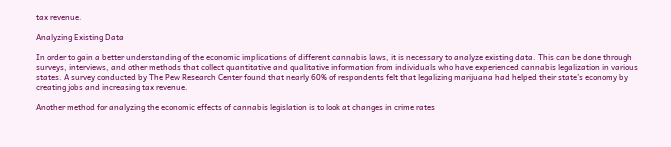tax revenue.

Analyzing Existing Data

In order to gain a better understanding of the economic implications of different cannabis laws, it is necessary to analyze existing data. This can be done through surveys, interviews, and other methods that collect quantitative and qualitative information from individuals who have experienced cannabis legalization in various states. A survey conducted by The Pew Research Center found that nearly 60% of respondents felt that legalizing marijuana had helped their state’s economy by creating jobs and increasing tax revenue.

Another method for analyzing the economic effects of cannabis legislation is to look at changes in crime rates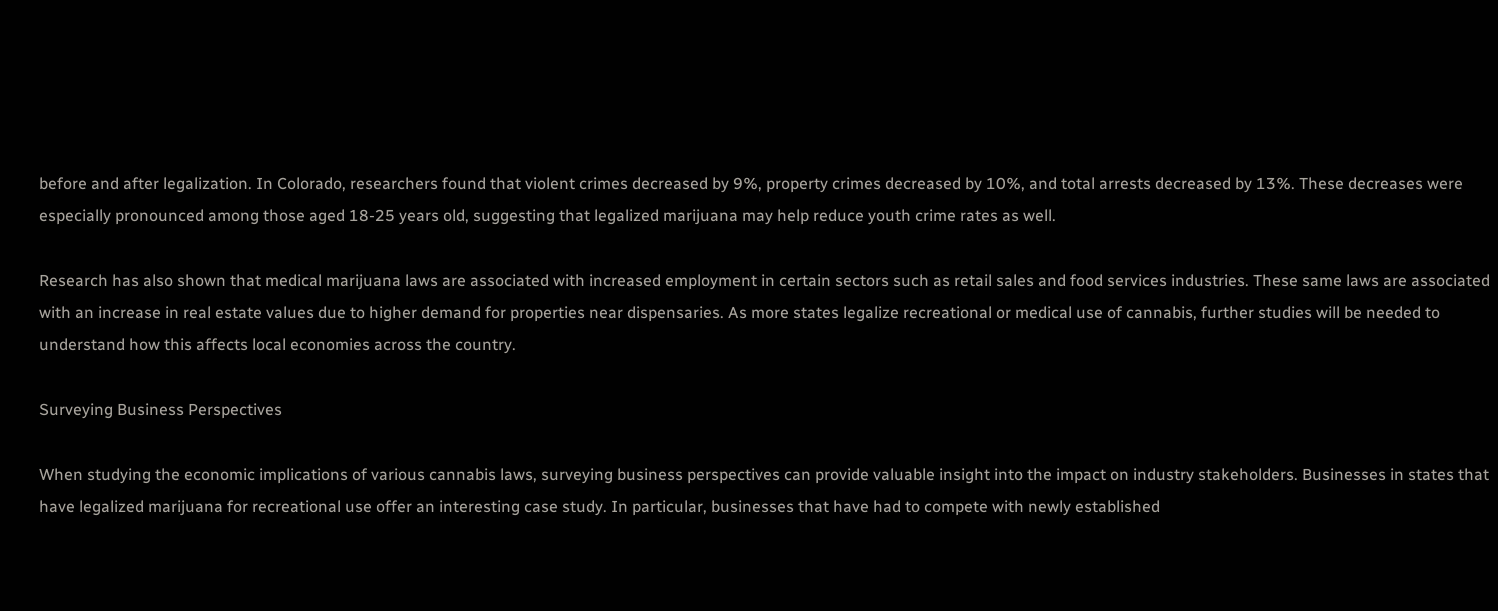before and after legalization. In Colorado, researchers found that violent crimes decreased by 9%, property crimes decreased by 10%, and total arrests decreased by 13%. These decreases were especially pronounced among those aged 18-25 years old, suggesting that legalized marijuana may help reduce youth crime rates as well.

Research has also shown that medical marijuana laws are associated with increased employment in certain sectors such as retail sales and food services industries. These same laws are associated with an increase in real estate values due to higher demand for properties near dispensaries. As more states legalize recreational or medical use of cannabis, further studies will be needed to understand how this affects local economies across the country.

Surveying Business Perspectives

When studying the economic implications of various cannabis laws, surveying business perspectives can provide valuable insight into the impact on industry stakeholders. Businesses in states that have legalized marijuana for recreational use offer an interesting case study. In particular, businesses that have had to compete with newly established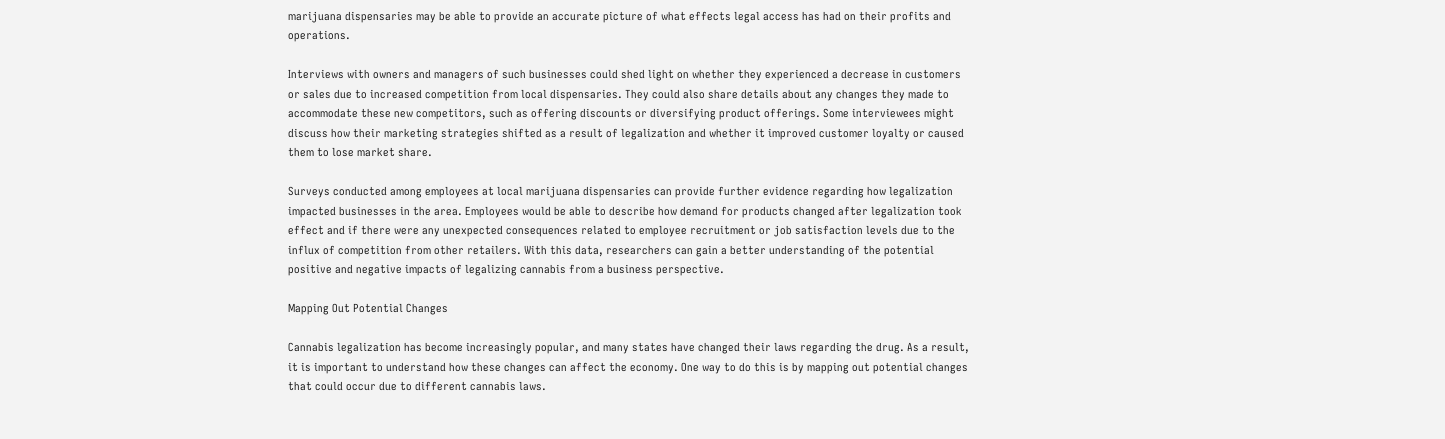marijuana dispensaries may be able to provide an accurate picture of what effects legal access has had on their profits and operations.

Interviews with owners and managers of such businesses could shed light on whether they experienced a decrease in customers or sales due to increased competition from local dispensaries. They could also share details about any changes they made to accommodate these new competitors, such as offering discounts or diversifying product offerings. Some interviewees might discuss how their marketing strategies shifted as a result of legalization and whether it improved customer loyalty or caused them to lose market share.

Surveys conducted among employees at local marijuana dispensaries can provide further evidence regarding how legalization impacted businesses in the area. Employees would be able to describe how demand for products changed after legalization took effect and if there were any unexpected consequences related to employee recruitment or job satisfaction levels due to the influx of competition from other retailers. With this data, researchers can gain a better understanding of the potential positive and negative impacts of legalizing cannabis from a business perspective.

Mapping Out Potential Changes

Cannabis legalization has become increasingly popular, and many states have changed their laws regarding the drug. As a result, it is important to understand how these changes can affect the economy. One way to do this is by mapping out potential changes that could occur due to different cannabis laws.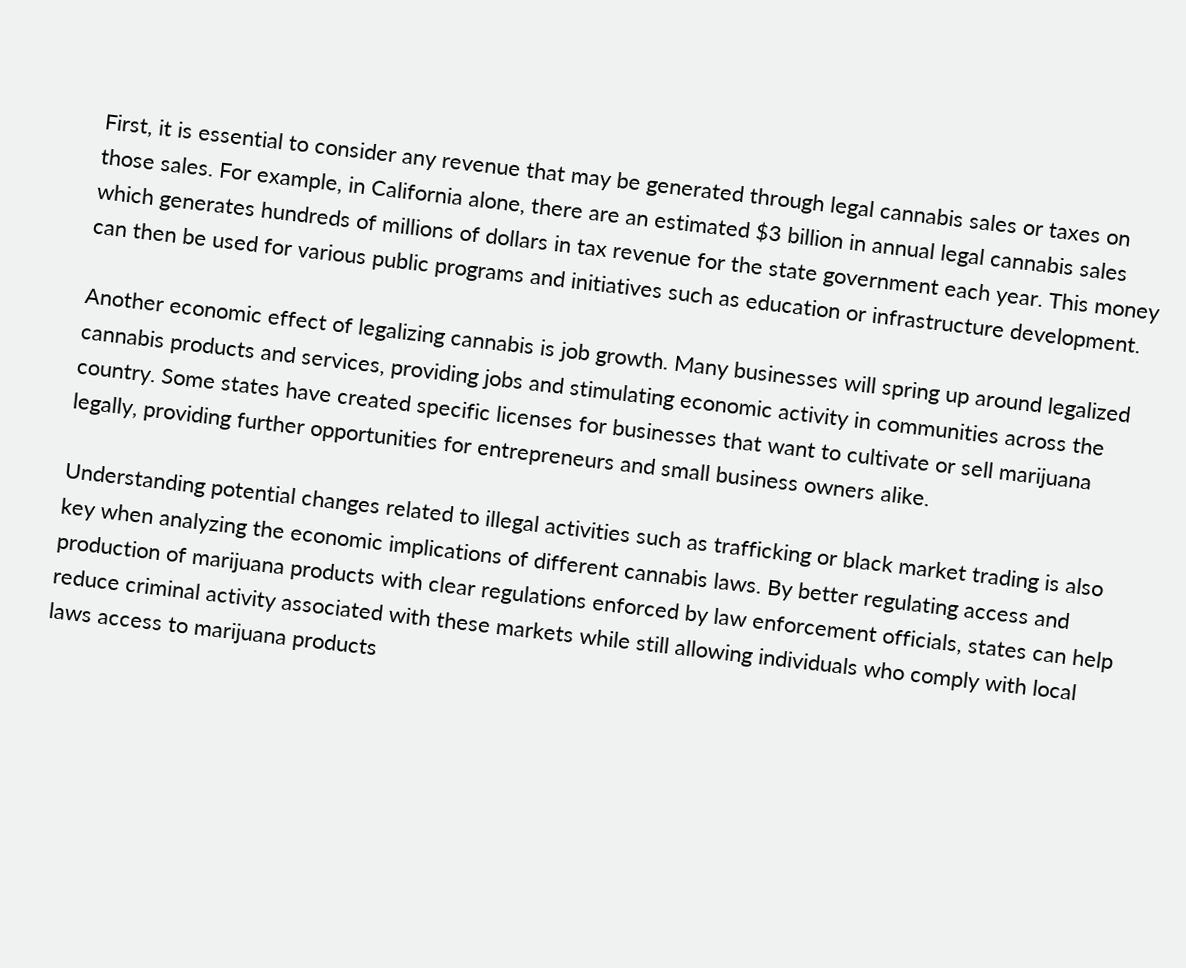First, it is essential to consider any revenue that may be generated through legal cannabis sales or taxes on those sales. For example, in California alone, there are an estimated $3 billion in annual legal cannabis sales which generates hundreds of millions of dollars in tax revenue for the state government each year. This money can then be used for various public programs and initiatives such as education or infrastructure development.

Another economic effect of legalizing cannabis is job growth. Many businesses will spring up around legalized cannabis products and services, providing jobs and stimulating economic activity in communities across the country. Some states have created specific licenses for businesses that want to cultivate or sell marijuana legally, providing further opportunities for entrepreneurs and small business owners alike.

Understanding potential changes related to illegal activities such as trafficking or black market trading is also key when analyzing the economic implications of different cannabis laws. By better regulating access and production of marijuana products with clear regulations enforced by law enforcement officials, states can help reduce criminal activity associated with these markets while still allowing individuals who comply with local laws access to marijuana products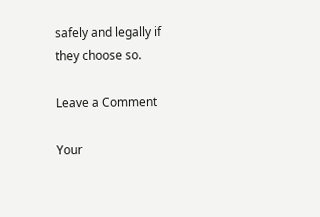safely and legally if they choose so.

Leave a Comment

Your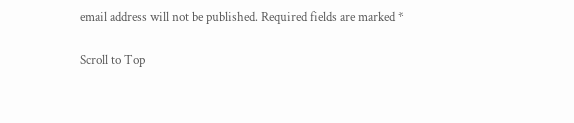email address will not be published. Required fields are marked *

Scroll to Top